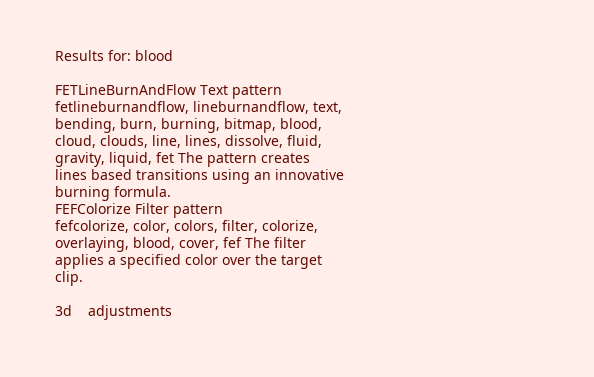Results for: blood

FETLineBurnAndFlow Text pattern
fetlineburnandflow, lineburnandflow, text, bending, burn, burning, bitmap, blood, cloud, clouds, line, lines, dissolve, fluid, gravity, liquid, fet The pattern creates lines based transitions using an innovative burning formula.
FEFColorize Filter pattern
fefcolorize, color, colors, filter, colorize, overlaying, blood, cover, fef The filter applies a specified color over the target clip.

3d    adjustments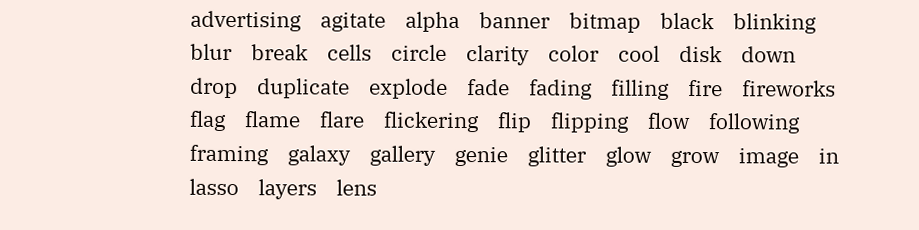advertising    agitate    alpha    banner    bitmap    black    blinking    blur    break    cells    circle    clarity    color    cool    disk    down    drop    duplicate    explode    fade    fading    filling    fire    fireworks    flag    flame    flare    flickering    flip    flipping    flow    following    framing    galaxy    gallery    genie    glitter    glow    grow    image    in    lasso    layers    lens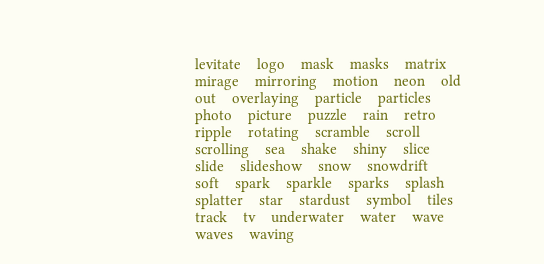levitate    logo    mask    masks    matrix    mirage    mirroring    motion    neon    old    out    overlaying    particle    particles    photo    picture    puzzle    rain    retro    ripple    rotating    scramble    scroll    scrolling    sea    shake    shiny    slice    slide    slideshow    snow    snowdrift    soft    spark    sparkle    sparks    splash    splatter    star    stardust    symbol    tiles    track    tv    underwater    water    wave    waves    waving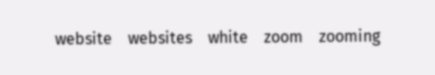website    websites    white    zoom    zooming